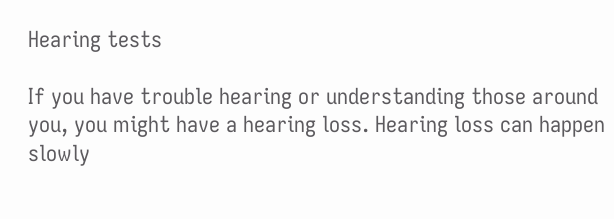Hearing tests

If you have trouble hearing or understanding those around you, you might have a hearing loss. Hearing loss can happen slowly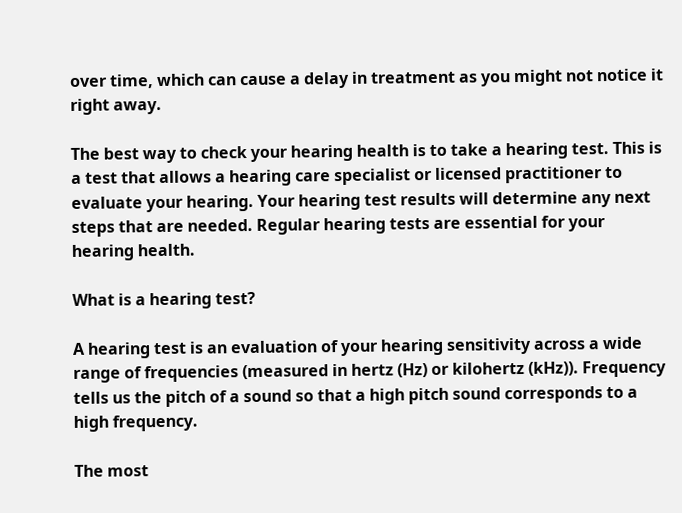over time, which can cause a delay in treatment as you might not notice it right away.

The best way to check your hearing health is to take a hearing test. This is a test that allows a hearing care specialist or licensed practitioner to evaluate your hearing. Your hearing test results will determine any next steps that are needed. Regular hearing tests are essential for your hearing health.

What is a hearing test?

A hearing test is an evaluation of your hearing sensitivity across a wide range of frequencies (measured in hertz (Hz) or kilohertz (kHz)). Frequency tells us the pitch of a sound so that a high pitch sound corresponds to a high frequency.

The most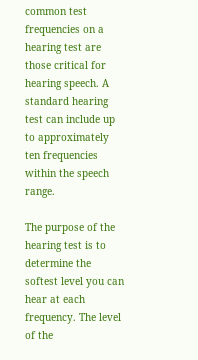common test frequencies on a hearing test are those critical for hearing speech. A standard hearing test can include up to approximately ten frequencies within the speech range.

The purpose of the hearing test is to determine the softest level you can hear at each frequency. The level of the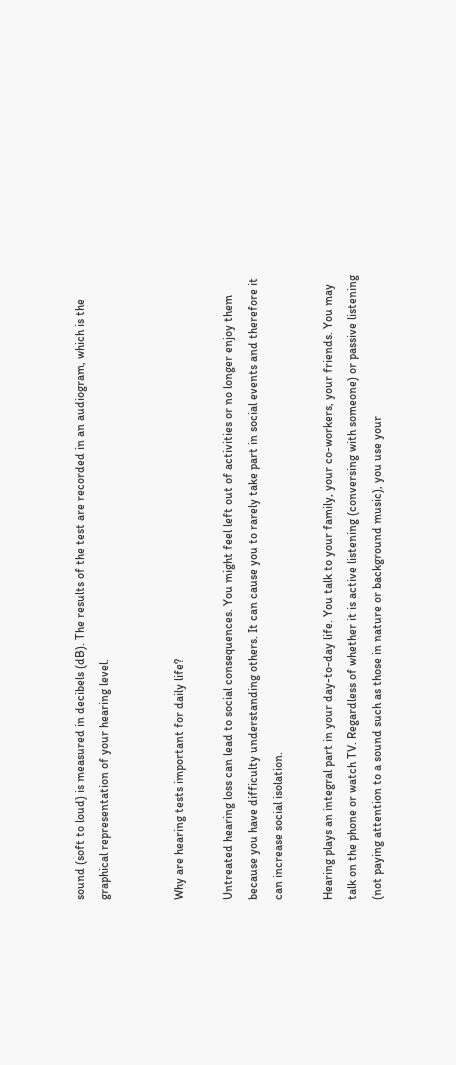sound (soft to loud) is measured in decibels (dB). The results of the test are recorded in an audiogram, which is the graphical representation of your hearing level.


Why are hearing tests important for daily life?

Untreated hearing loss can lead to social consequences. You might feel left out of activities or no longer enjoy them because you have difficulty understanding others. It can cause you to rarely take part in social events and therefore it can increase social isolation.

Hearing plays an integral part in your day-to-day life. You talk to your family, your co-workers, your friends. You may talk on the phone or watch TV. Regardless of whether it is active listening (conversing with someone) or passive listening (not paying attention to a sound such as those in nature or background music), you use your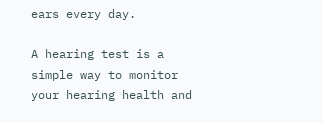ears every day.

A hearing test is a simple way to monitor your hearing health and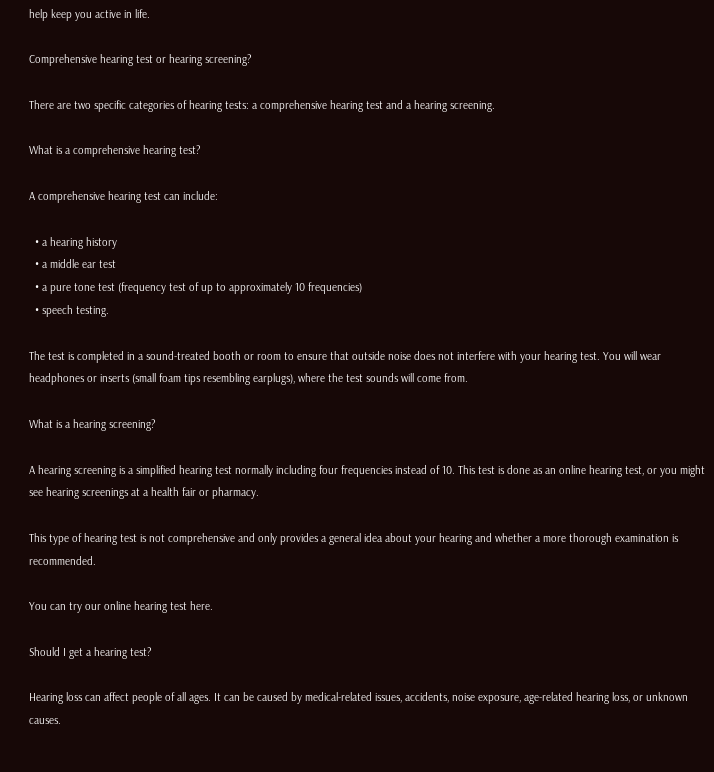help keep you active in life.

Comprehensive hearing test or hearing screening?

There are two specific categories of hearing tests: a comprehensive hearing test and a hearing screening.

What is a comprehensive hearing test?

A comprehensive hearing test can include:

  • a hearing history
  • a middle ear test
  • a pure tone test (frequency test of up to approximately 10 frequencies)
  • speech testing.

The test is completed in a sound-treated booth or room to ensure that outside noise does not interfere with your hearing test. You will wear headphones or inserts (small foam tips resembling earplugs), where the test sounds will come from.

What is a hearing screening?

A hearing screening is a simplified hearing test normally including four frequencies instead of 10. This test is done as an online hearing test, or you might see hearing screenings at a health fair or pharmacy.

This type of hearing test is not comprehensive and only provides a general idea about your hearing and whether a more thorough examination is recommended.

You can try our online hearing test here.

Should I get a hearing test?

Hearing loss can affect people of all ages. It can be caused by medical-related issues, accidents, noise exposure, age-related hearing loss, or unknown causes.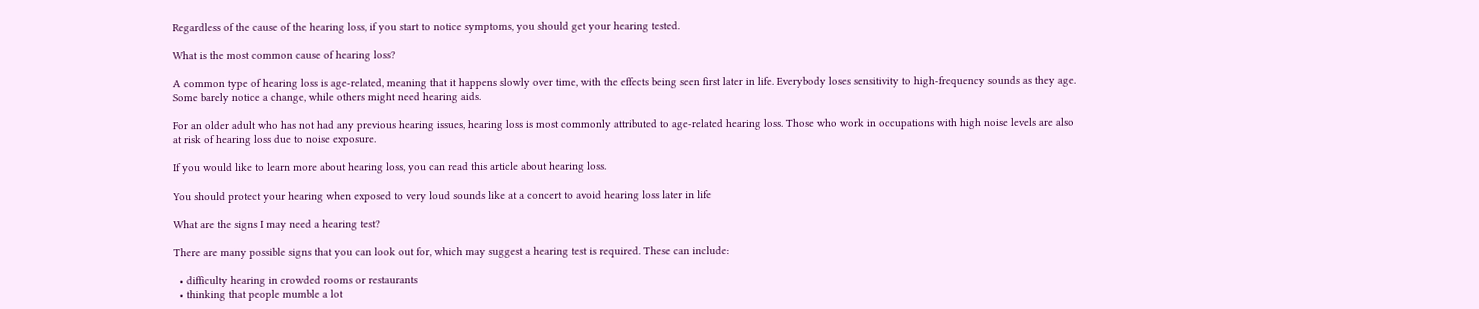Regardless of the cause of the hearing loss, if you start to notice symptoms, you should get your hearing tested.

What is the most common cause of hearing loss?

A common type of hearing loss is age-related, meaning that it happens slowly over time, with the effects being seen first later in life. Everybody loses sensitivity to high-frequency sounds as they age. Some barely notice a change, while others might need hearing aids.

For an older adult who has not had any previous hearing issues, hearing loss is most commonly attributed to age-related hearing loss. Those who work in occupations with high noise levels are also at risk of hearing loss due to noise exposure.

If you would like to learn more about hearing loss, you can read this article about hearing loss.

You should protect your hearing when exposed to very loud sounds like at a concert to avoid hearing loss later in life

What are the signs I may need a hearing test?

There are many possible signs that you can look out for, which may suggest a hearing test is required. These can include:

  • difficulty hearing in crowded rooms or restaurants
  • thinking that people mumble a lot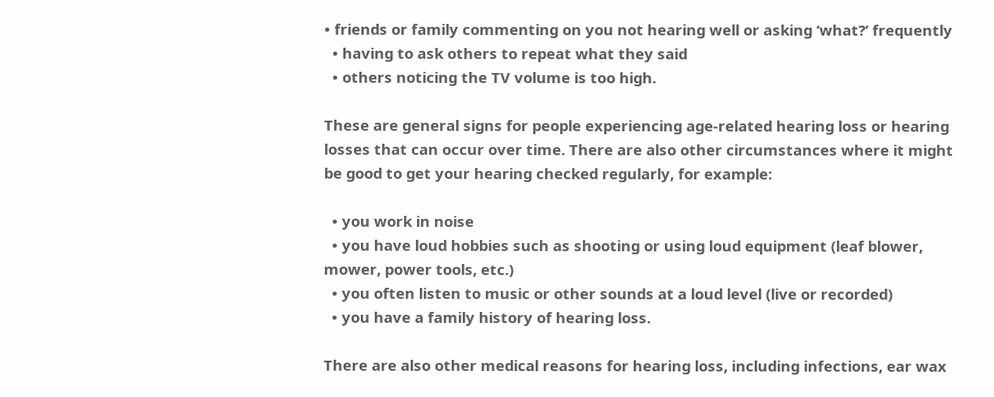• friends or family commenting on you not hearing well or asking ‘what?’ frequently
  • having to ask others to repeat what they said
  • others noticing the TV volume is too high.

These are general signs for people experiencing age-related hearing loss or hearing losses that can occur over time. There are also other circumstances where it might be good to get your hearing checked regularly, for example:

  • you work in noise
  • you have loud hobbies such as shooting or using loud equipment (leaf blower, mower, power tools, etc.)
  • you often listen to music or other sounds at a loud level (live or recorded)
  • you have a family history of hearing loss.

There are also other medical reasons for hearing loss, including infections, ear wax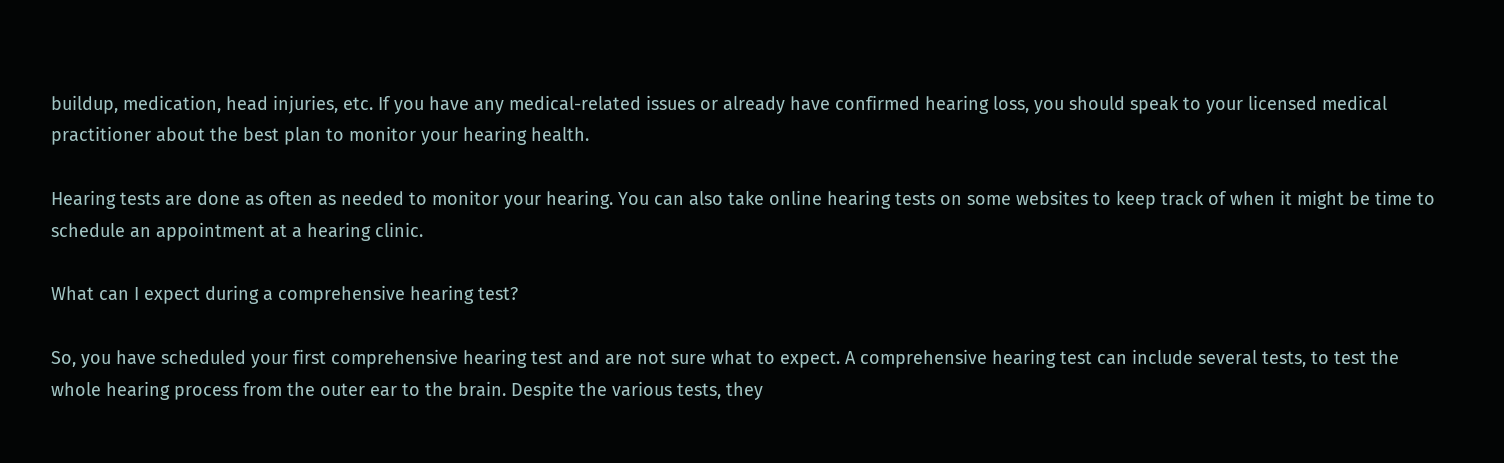buildup, medication, head injuries, etc. If you have any medical-related issues or already have confirmed hearing loss, you should speak to your licensed medical practitioner about the best plan to monitor your hearing health.

Hearing tests are done as often as needed to monitor your hearing. You can also take online hearing tests on some websites to keep track of when it might be time to schedule an appointment at a hearing clinic.

What can I expect during a comprehensive hearing test?

So, you have scheduled your first comprehensive hearing test and are not sure what to expect. A comprehensive hearing test can include several tests, to test the whole hearing process from the outer ear to the brain. Despite the various tests, they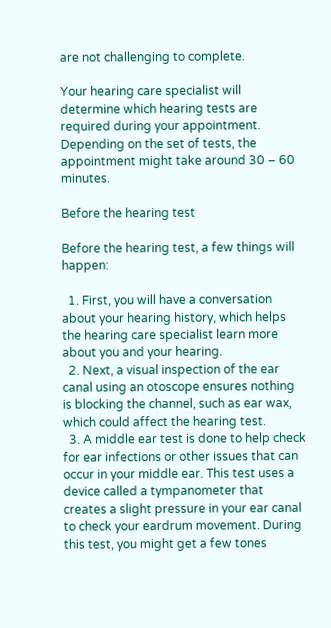are not challenging to complete.

Your hearing care specialist will determine which hearing tests are required during your appointment. Depending on the set of tests, the appointment might take around 30 – 60 minutes.

Before the hearing test

Before the hearing test, a few things will happen:

  1. First, you will have a conversation about your hearing history, which helps the hearing care specialist learn more about you and your hearing.
  2. Next, a visual inspection of the ear canal using an otoscope ensures nothing is blocking the channel, such as ear wax, which could affect the hearing test.
  3. A middle ear test is done to help check for ear infections or other issues that can occur in your middle ear. This test uses a device called a tympanometer that creates a slight pressure in your ear canal to check your eardrum movement. During this test, you might get a few tones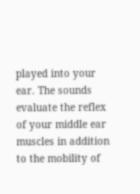played into your ear. The sounds evaluate the reflex of your middle ear muscles in addition to the mobility of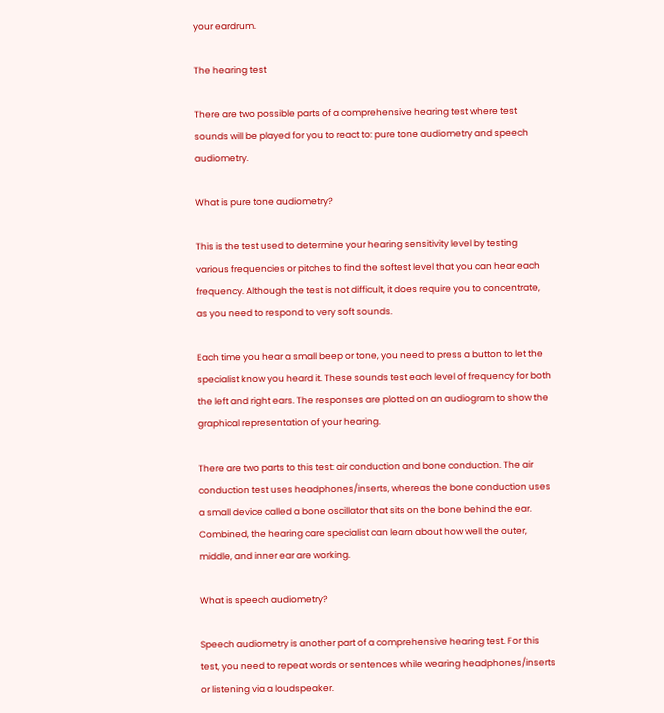your eardrum.

The hearing test

There are two possible parts of a comprehensive hearing test where test sounds will be played for you to react to: pure tone audiometry and speech audiometry.

What is pure tone audiometry?

This is the test used to determine your hearing sensitivity level by testing various frequencies or pitches to find the softest level that you can hear each frequency. Although the test is not difficult, it does require you to concentrate, as you need to respond to very soft sounds.

Each time you hear a small beep or tone, you need to press a button to let the specialist know you heard it. These sounds test each level of frequency for both the left and right ears. The responses are plotted on an audiogram to show the graphical representation of your hearing.

There are two parts to this test: air conduction and bone conduction. The air conduction test uses headphones/inserts, whereas the bone conduction uses a small device called a bone oscillator that sits on the bone behind the ear. Combined, the hearing care specialist can learn about how well the outer, middle, and inner ear are working.

What is speech audiometry?

Speech audiometry is another part of a comprehensive hearing test. For this test, you need to repeat words or sentences while wearing headphones/inserts or listening via a loudspeaker.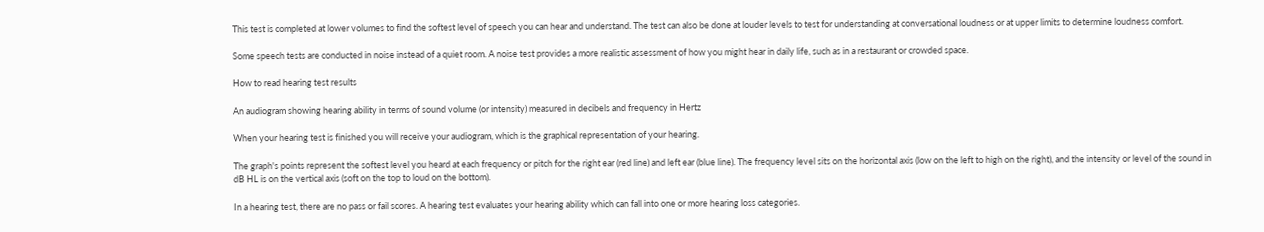This test is completed at lower volumes to find the softest level of speech you can hear and understand. The test can also be done at louder levels to test for understanding at conversational loudness or at upper limits to determine loudness comfort.

Some speech tests are conducted in noise instead of a quiet room. A noise test provides a more realistic assessment of how you might hear in daily life, such as in a restaurant or crowded space.

How to read hearing test results

An audiogram showing hearing ability in terms of sound volume (or intensity) measured in decibels and frequency in Hertz

When your hearing test is finished you will receive your audiogram, which is the graphical representation of your hearing.

The graph's points represent the softest level you heard at each frequency or pitch for the right ear (red line) and left ear (blue line). The frequency level sits on the horizontal axis (low on the left to high on the right), and the intensity or level of the sound in dB HL is on the vertical axis (soft on the top to loud on the bottom).

In a hearing test, there are no pass or fail scores. A hearing test evaluates your hearing ability which can fall into one or more hearing loss categories.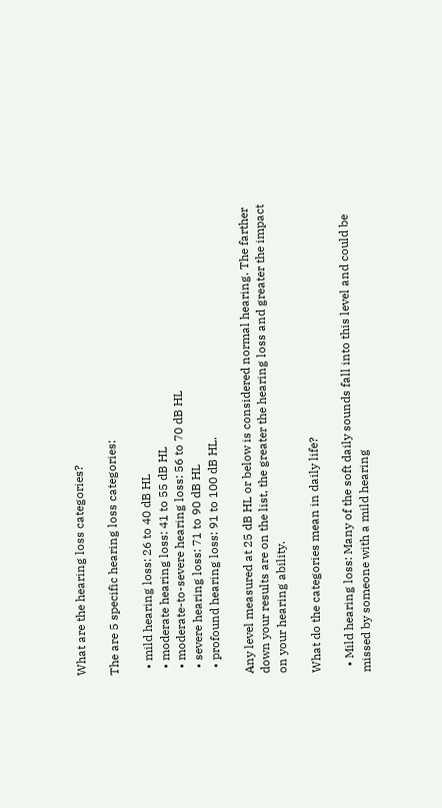What are the hearing loss categories?

The are 5 specific hearing loss categories:

  • mild hearing loss: 26 to 40 dB HL
  • moderate hearing loss: 41 to 55 dB HL
  • moderate-to-severe hearing loss: 56 to 70 dB HL
  • severe hearing loss: 71 to 90 dB HL
  • profound hearing loss: 91 to 100 dB HL.

Any level measured at 25 dB HL or below is considered normal hearing. The farther down your results are on the list, the greater the hearing loss and greater the impact on your hearing ability.

What do the categories mean in daily life?

  • Mild hearing loss: Many of the soft daily sounds fall into this level and could be missed by someone with a mild hearing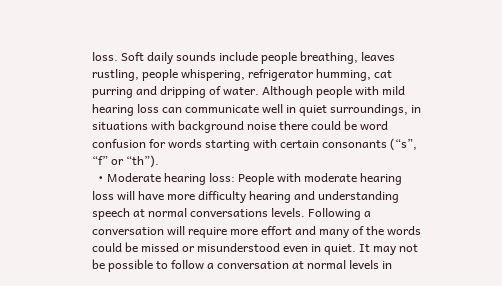loss. Soft daily sounds include people breathing, leaves rustling, people whispering, refrigerator humming, cat purring and dripping of water. Although people with mild hearing loss can communicate well in quiet surroundings, in situations with background noise there could be word confusion for words starting with certain consonants (“s”, “f” or “th”).
  • Moderate hearing loss: People with moderate hearing loss will have more difficulty hearing and understanding speech at normal conversations levels. Following a conversation will require more effort and many of the words could be missed or misunderstood even in quiet. It may not be possible to follow a conversation at normal levels in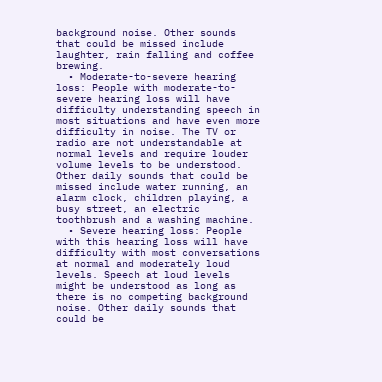background noise. Other sounds that could be missed include laughter, rain falling and coffee brewing.
  • Moderate-to-severe hearing loss: People with moderate-to-severe hearing loss will have difficulty understanding speech in most situations and have even more difficulty in noise. The TV or radio are not understandable at normal levels and require louder volume levels to be understood. Other daily sounds that could be missed include water running, an alarm clock, children playing, a busy street, an electric toothbrush and a washing machine.
  • Severe hearing loss: People with this hearing loss will have difficulty with most conversations at normal and moderately loud levels. Speech at loud levels might be understood as long as there is no competing background noise. Other daily sounds that could be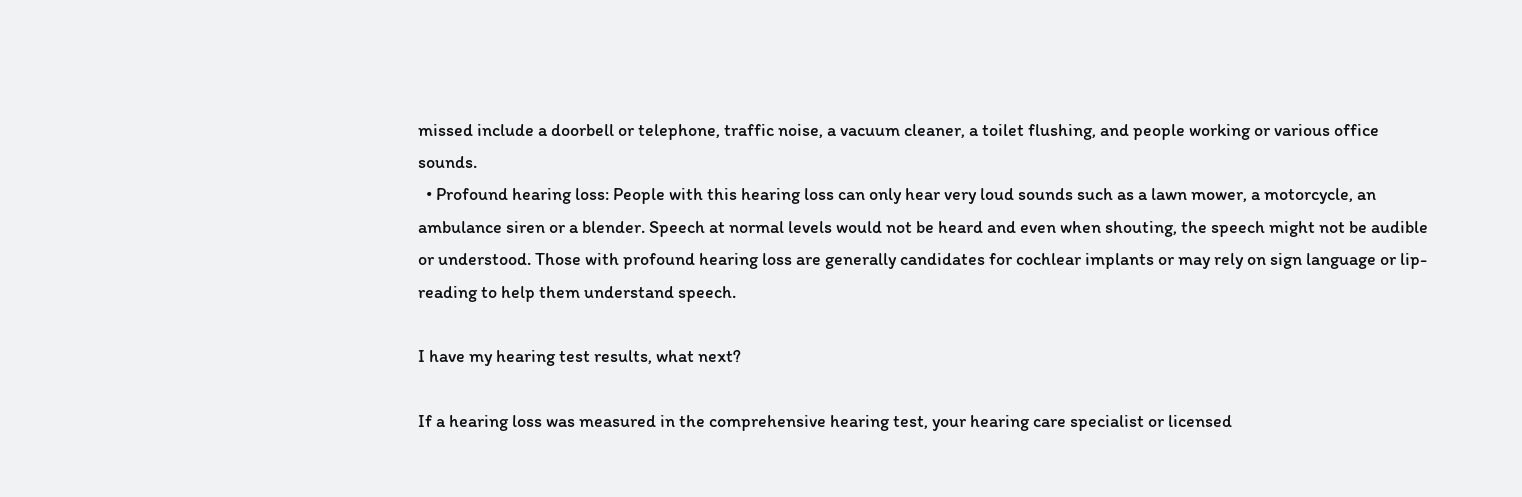missed include a doorbell or telephone, traffic noise, a vacuum cleaner, a toilet flushing, and people working or various office sounds.
  • Profound hearing loss: People with this hearing loss can only hear very loud sounds such as a lawn mower, a motorcycle, an ambulance siren or a blender. Speech at normal levels would not be heard and even when shouting, the speech might not be audible or understood. Those with profound hearing loss are generally candidates for cochlear implants or may rely on sign language or lip-reading to help them understand speech.

I have my hearing test results, what next?

If a hearing loss was measured in the comprehensive hearing test, your hearing care specialist or licensed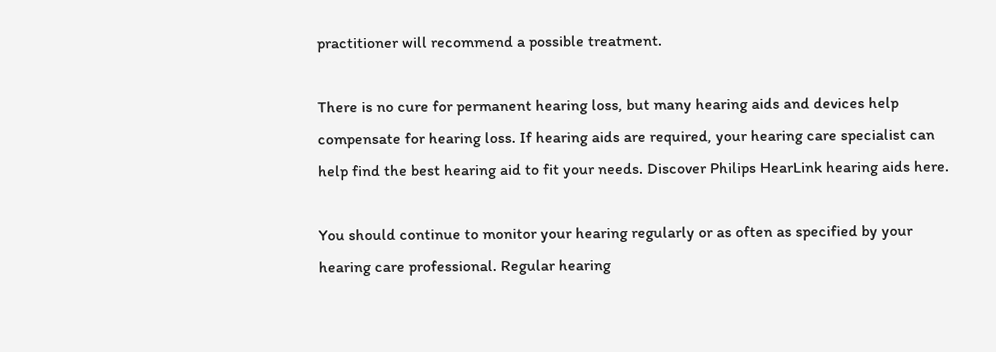practitioner will recommend a possible treatment.

There is no cure for permanent hearing loss, but many hearing aids and devices help compensate for hearing loss. If hearing aids are required, your hearing care specialist can help find the best hearing aid to fit your needs. Discover Philips HearLink hearing aids here.

You should continue to monitor your hearing regularly or as often as specified by your hearing care professional. Regular hearing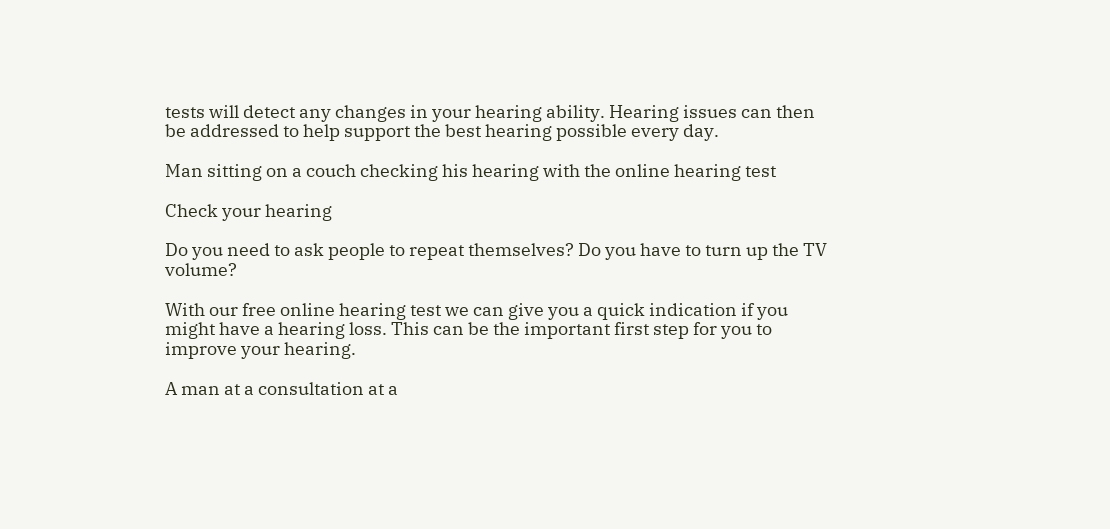tests will detect any changes in your hearing ability. Hearing issues can then be addressed to help support the best hearing possible every day.

Man sitting on a couch checking his hearing with the online hearing test

Check your hearing

Do you need to ask people to repeat themselves? Do you have to turn up the TV volume?

With our free online hearing test we can give you a quick indication if you might have a hearing loss. This can be the important first step for you to improve your hearing.

A man at a consultation at a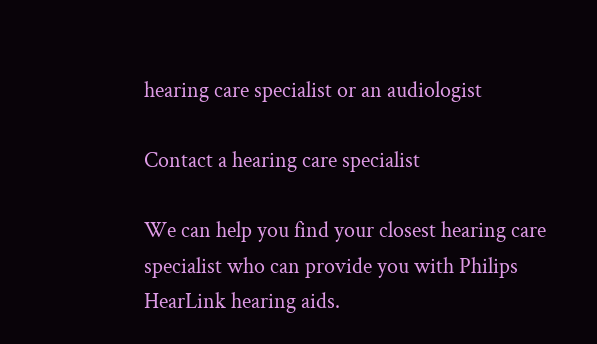hearing care specialist or an audiologist

Contact a hearing care specialist

We can help you find your closest hearing care specialist who can provide you with Philips HearLink hearing aids.